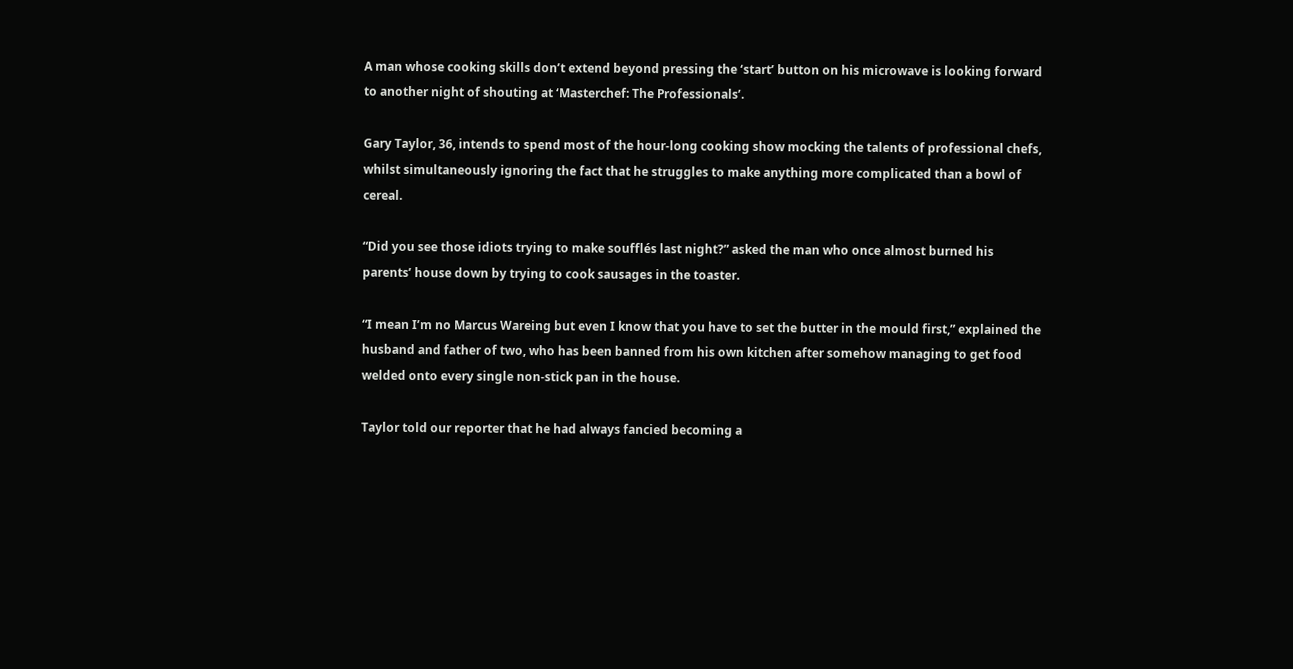A man whose cooking skills don’t extend beyond pressing the ‘start’ button on his microwave is looking forward to another night of shouting at ‘Masterchef: The Professionals’.

Gary Taylor, 36, intends to spend most of the hour-long cooking show mocking the talents of professional chefs, whilst simultaneously ignoring the fact that he struggles to make anything more complicated than a bowl of cereal.

“Did you see those idiots trying to make soufflés last night?” asked the man who once almost burned his parents’ house down by trying to cook sausages in the toaster.

“I mean I’m no Marcus Wareing but even I know that you have to set the butter in the mould first,” explained the husband and father of two, who has been banned from his own kitchen after somehow managing to get food welded onto every single non-stick pan in the house.

Taylor told our reporter that he had always fancied becoming a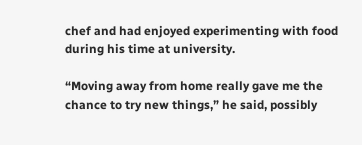chef and had enjoyed experimenting with food during his time at university.

“Moving away from home really gave me the chance to try new things,” he said, possibly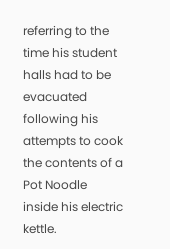referring to the time his student halls had to be evacuated following his attempts to cook the contents of a Pot Noodle inside his electric kettle.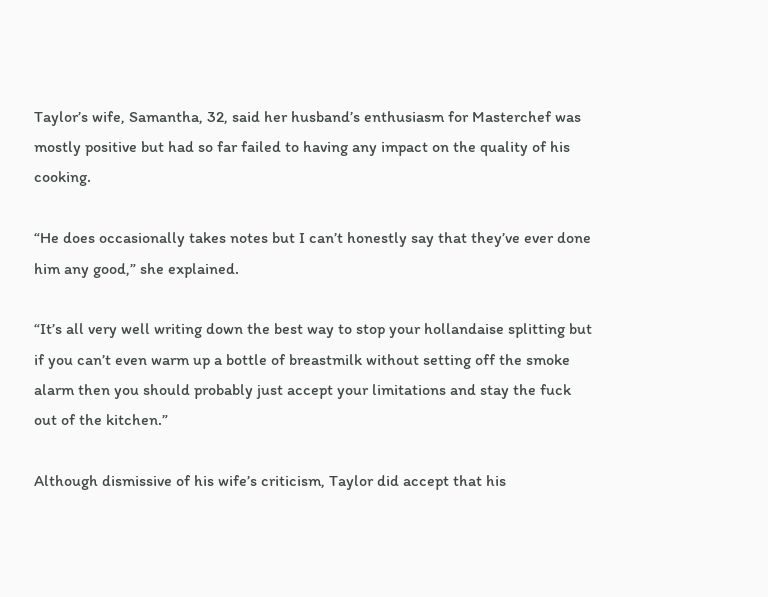Taylor’s wife, Samantha, 32, said her husband’s enthusiasm for Masterchef was mostly positive but had so far failed to having any impact on the quality of his cooking.

“He does occasionally takes notes but I can’t honestly say that they’ve ever done him any good,” she explained.

“It’s all very well writing down the best way to stop your hollandaise splitting but if you can’t even warm up a bottle of breastmilk without setting off the smoke alarm then you should probably just accept your limitations and stay the fuck out of the kitchen.”

Although dismissive of his wife’s criticism, Taylor did accept that his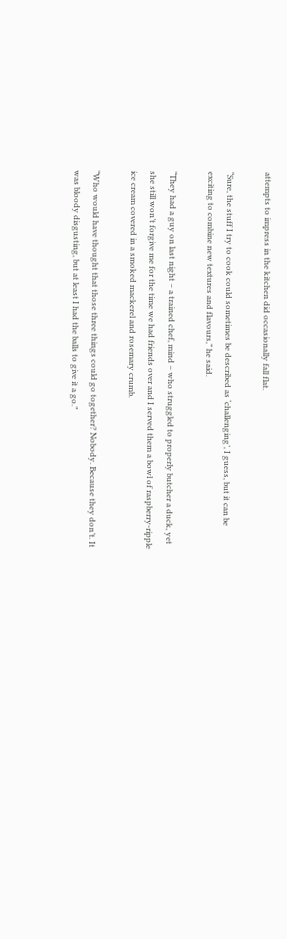attempts to impress in the kitchen did occasionally fall flat.

“Sure, the stuff I try to cook could sometimes be described as ‘challenging’, I guess, but it can be exciting to combine new textures and flavours,” he said.

“They had a guy on last night – a trained chef, mind – who struggled to properly butcher a duck, yet she still won’t forgive me for the time we had friends over and I served them a bowl of raspberry-ripple ice cream covered in a smoked mackerel and rosemary crumb.

“Who would have thought that those three things could go together? Nobody. Because they don’t. It was bloody disgusting, but at least I had the balls to give it a go.”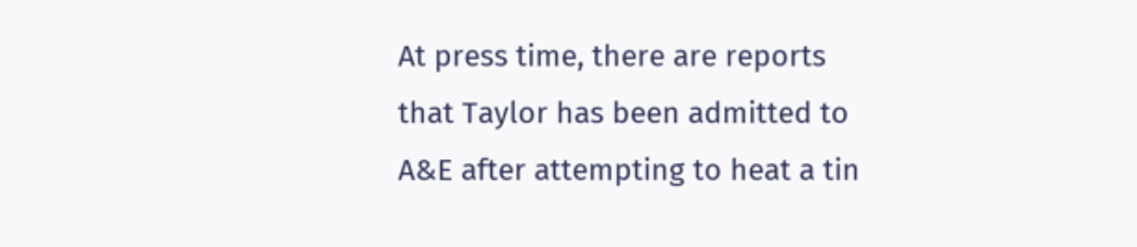At press time, there are reports that Taylor has been admitted to A&E after attempting to heat a tin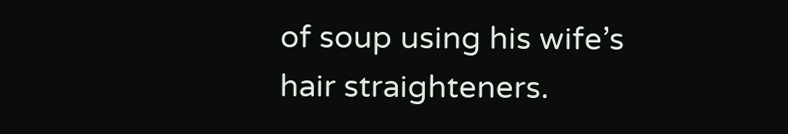of soup using his wife’s hair straighteners.